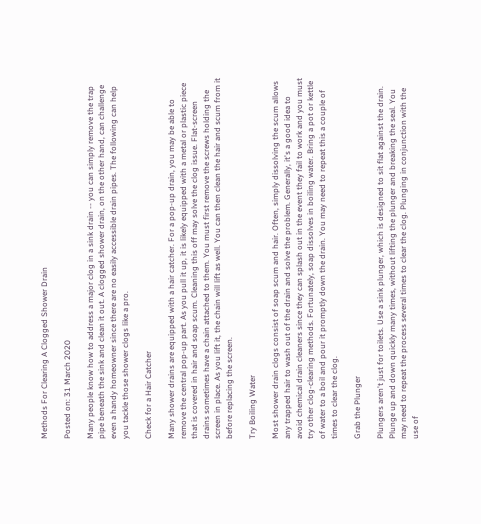Methods For Clearing A Clogged Shower Drain

Posted on: 31 March 2020

Many people know how to address a major clog in a sink drain -- you can simply remove the trap pipe beneath the sink and clean it out. A clogged shower drain, on the other hand, can challenge even a handy homeowner since there are no easily accessible drain pipes. The following can help you tackle those shower clogs like a pro.

Check for a Hair Catcher

Many shower drains are equipped with a hair catcher. For a pop-up drain, you may be able to remove the central pop-up part. As you pull it up, it is likely equipped with a metal or plastic piece that is covered in hair and soap scum. Cleaning this off may solve the clog issue. Flat-screen drains sometimes have a chain attached to them. You must first remove the screws holding the screen in place. As you lift it, the chain will lift as well. You can then clean the hair and scum from it before replacing the screen.

Try Boiling Water

Most shower drain clogs consist of soap scum and hair. Often, simply dissolving the scum allows any trapped hair to wash out of the drain and solve the problem. Generally, it's a good idea to avoid chemical drain cleaners since they can splash out in the event they fail to work and you must try other clog-clearing methods. Fortunately, soap dissolves in boiling water. Bring a pot or kettle of water to a boil and pour it promptly down the drain. You may need to repeat this a couple of times to clear the clog.

Grab the Plunger

Plungers aren't just for toilets. Use a sink plunger, which is designed to sit flat against the drain. Plunge up and down quickly many times, without lifting the plunger and breaking the seal. You may need to repeat the process several times to clear the clog. Plunging in conjunction with the use of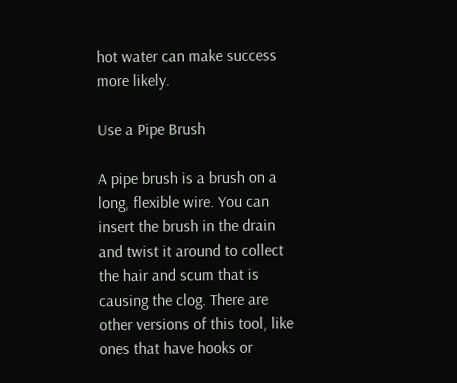hot water can make success more likely.

Use a Pipe Brush

A pipe brush is a brush on a long, flexible wire. You can insert the brush in the drain and twist it around to collect the hair and scum that is causing the clog. There are other versions of this tool, like ones that have hooks or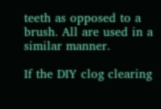teeth as opposed to a brush. All are used in a similar manner.

If the DIY clog clearing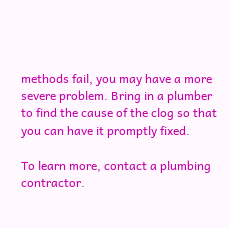methods fail, you may have a more severe problem. Bring in a plumber to find the cause of the clog so that you can have it promptly fixed.

To learn more, contact a plumbing contractor.